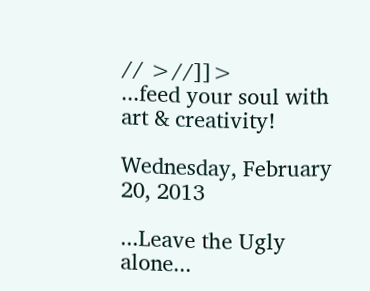// >//]]>
...feed your soul with art & creativity!

Wednesday, February 20, 2013

...Leave the Ugly alone...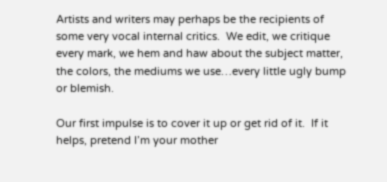Artists and writers may perhaps be the recipients of some very vocal internal critics.  We edit, we critique every mark, we hem and haw about the subject matter, the colors, the mediums we use…every little ugly bump or blemish.

Our first impulse is to cover it up or get rid of it.  If it helps, pretend I’m your mother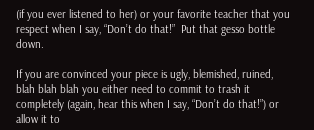(if you ever listened to her) or your favorite teacher that you respect when I say, “Don’t do that!”  Put that gesso bottle down.

If you are convinced your piece is ugly, blemished, ruined, blah blah blah you either need to commit to trash it completely (again, hear this when I say, “Don’t do that!”) or allow it to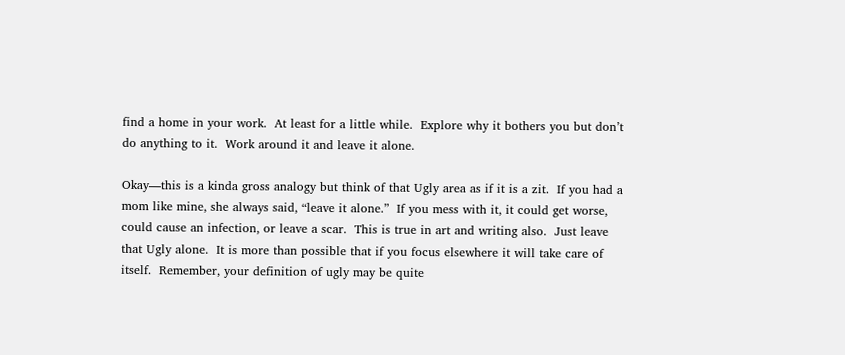find a home in your work.  At least for a little while.  Explore why it bothers you but don’t do anything to it.  Work around it and leave it alone.

Okay—this is a kinda gross analogy but think of that Ugly area as if it is a zit.  If you had a mom like mine, she always said, “leave it alone.”  If you mess with it, it could get worse, could cause an infection, or leave a scar.  This is true in art and writing also.  Just leave that Ugly alone.  It is more than possible that if you focus elsewhere it will take care of itself.  Remember, your definition of ugly may be quite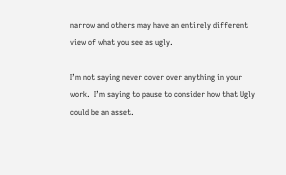narrow and others may have an entirely different view of what you see as ugly.

I’m not saying never cover over anything in your work.  I’m saying to pause to consider how that Ugly could be an asset.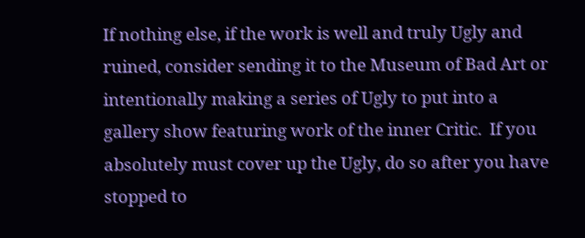If nothing else, if the work is well and truly Ugly and ruined, consider sending it to the Museum of Bad Art or intentionally making a series of Ugly to put into a gallery show featuring work of the inner Critic.  If you absolutely must cover up the Ugly, do so after you have stopped to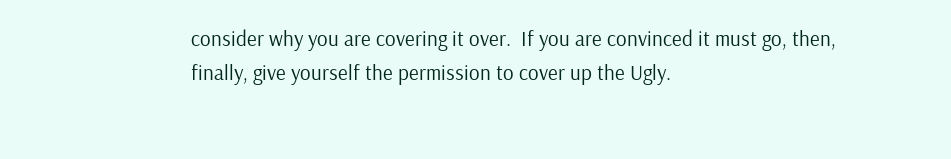consider why you are covering it over.  If you are convinced it must go, then, finally, give yourself the permission to cover up the Ugly.